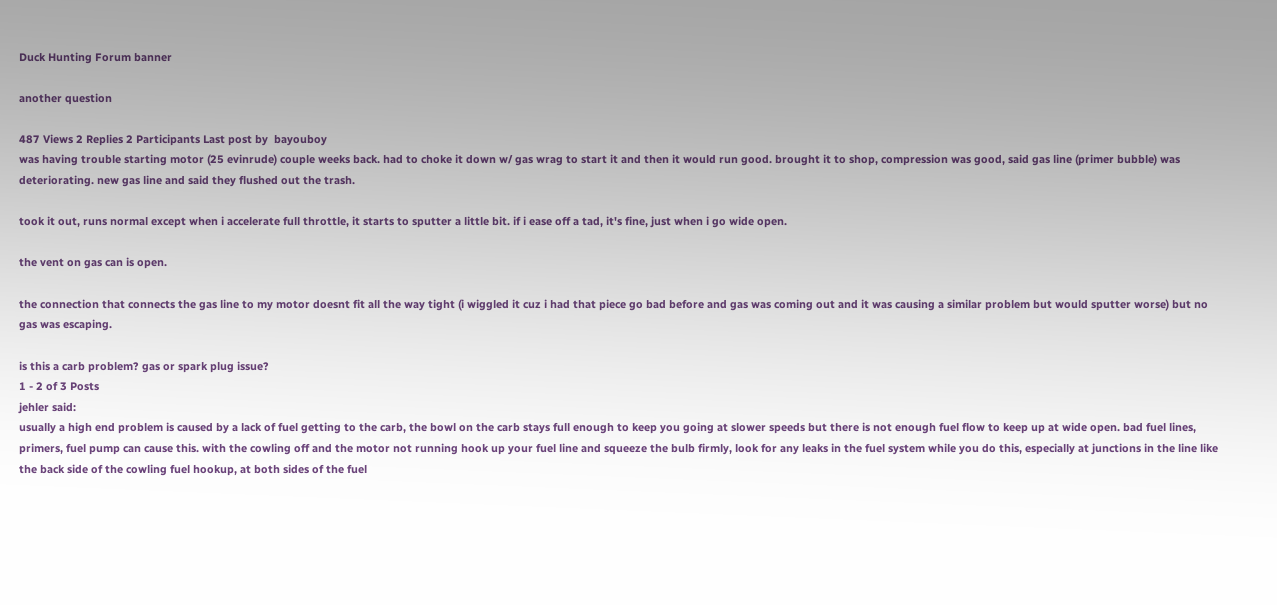Duck Hunting Forum banner

another question

487 Views 2 Replies 2 Participants Last post by  bayouboy
was having trouble starting motor (25 evinrude) couple weeks back. had to choke it down w/ gas wrag to start it and then it would run good. brought it to shop, compression was good, said gas line (primer bubble) was deteriorating. new gas line and said they flushed out the trash.

took it out, runs normal except when i accelerate full throttle, it starts to sputter a little bit. if i ease off a tad, it's fine, just when i go wide open.

the vent on gas can is open.

the connection that connects the gas line to my motor doesnt fit all the way tight (i wiggled it cuz i had that piece go bad before and gas was coming out and it was causing a similar problem but would sputter worse) but no gas was escaping.

is this a carb problem? gas or spark plug issue?
1 - 2 of 3 Posts
jehler said:
usually a high end problem is caused by a lack of fuel getting to the carb, the bowl on the carb stays full enough to keep you going at slower speeds but there is not enough fuel flow to keep up at wide open. bad fuel lines, primers, fuel pump can cause this. with the cowling off and the motor not running hook up your fuel line and squeeze the bulb firmly, look for any leaks in the fuel system while you do this, especially at junctions in the line like the back side of the cowling fuel hookup, at both sides of the fuel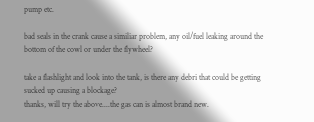pump etc.

bad seals in the crank cause a similiar problem, any oil/fuel leaking around the bottom of the cowl or under the flywheel?

take a flashlight and look into the tank, is there any debri that could be getting sucked up causing a blockage?
thanks, will try the above....the gas can is almost brand new.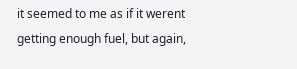it seemed to me as if it werent getting enough fuel, but again,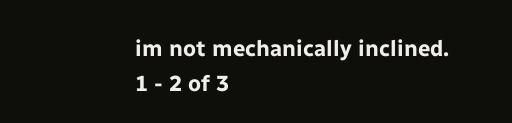im not mechanically inclined.
1 - 2 of 3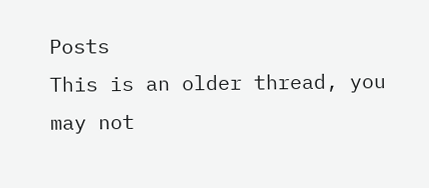Posts
This is an older thread, you may not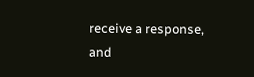receive a response, and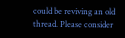could be reviving an old thread. Please consider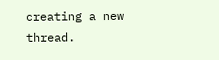creating a new thread.